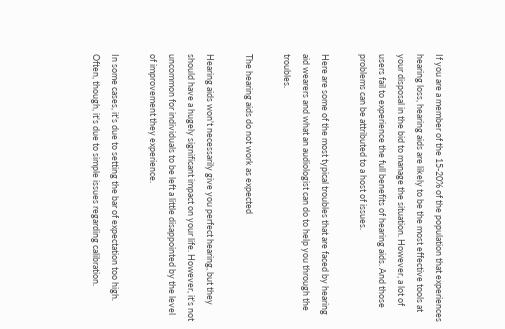If you are a member of the 15-20% of the population that experiences hearing loss, hearing aids are likely to be the most effective tools at your disposal in the bid to manage the situation. However, a lot of users fail to experience the full benefits of hearing aids. And those problems can be attributed to a host of issues.

Here are some of the most typical troubles that are faced by hearing aid wearers and what an audiologist can do to help you through the troubles.

The hearing aids do not work as expected

Hearing aids won't necessarily give you perfect hearing, but they should have a hugely significant impact on your life. However, it's not uncommon for individuals to be left a little disappointed by the level of improvement they experience.

In some cases, it's due to setting the bar of expectation too high. Often, though, it's due to simple issues regarding calibration.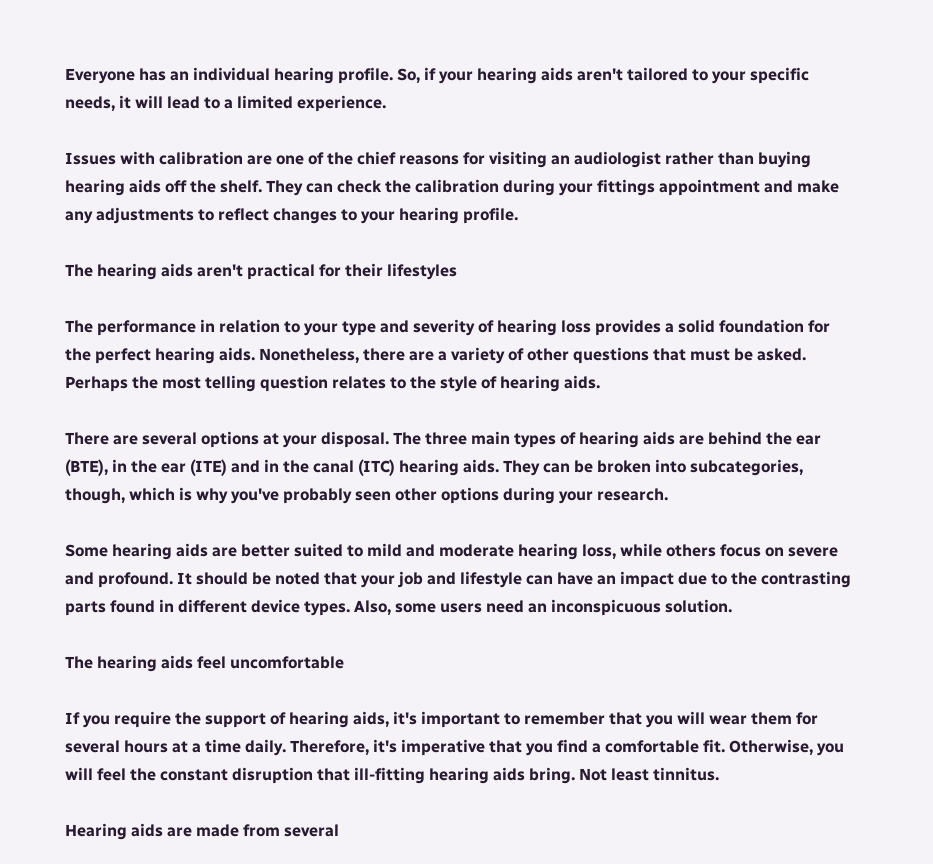Everyone has an individual hearing profile. So, if your hearing aids aren't tailored to your specific needs, it will lead to a limited experience.

Issues with calibration are one of the chief reasons for visiting an audiologist rather than buying hearing aids off the shelf. They can check the calibration during your fittings appointment and make any adjustments to reflect changes to your hearing profile.

The hearing aids aren't practical for their lifestyles

The performance in relation to your type and severity of hearing loss provides a solid foundation for the perfect hearing aids. Nonetheless, there are a variety of other questions that must be asked. Perhaps the most telling question relates to the style of hearing aids.

There are several options at your disposal. The three main types of hearing aids are behind the ear (BTE), in the ear (ITE) and in the canal (ITC) hearing aids. They can be broken into subcategories, though, which is why you've probably seen other options during your research.

Some hearing aids are better suited to mild and moderate hearing loss, while others focus on severe and profound. It should be noted that your job and lifestyle can have an impact due to the contrasting parts found in different device types. Also, some users need an inconspicuous solution.

The hearing aids feel uncomfortable

If you require the support of hearing aids, it's important to remember that you will wear them for several hours at a time daily. Therefore, it's imperative that you find a comfortable fit. Otherwise, you will feel the constant disruption that ill-fitting hearing aids bring. Not least tinnitus.

Hearing aids are made from several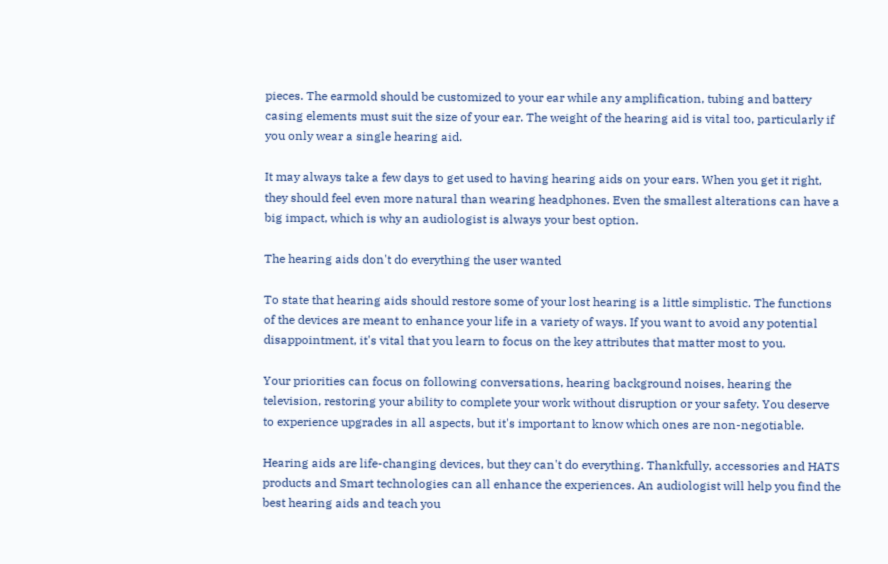pieces. The earmold should be customized to your ear while any amplification, tubing and battery casing elements must suit the size of your ear. The weight of the hearing aid is vital too, particularly if you only wear a single hearing aid.

It may always take a few days to get used to having hearing aids on your ears. When you get it right, they should feel even more natural than wearing headphones. Even the smallest alterations can have a big impact, which is why an audiologist is always your best option.

The hearing aids don't do everything the user wanted

To state that hearing aids should restore some of your lost hearing is a little simplistic. The functions of the devices are meant to enhance your life in a variety of ways. If you want to avoid any potential disappointment, it's vital that you learn to focus on the key attributes that matter most to you.

Your priorities can focus on following conversations, hearing background noises, hearing the television, restoring your ability to complete your work without disruption or your safety. You deserve to experience upgrades in all aspects, but it's important to know which ones are non-negotiable.

Hearing aids are life-changing devices, but they can't do everything. Thankfully, accessories and HATS products and Smart technologies can all enhance the experiences. An audiologist will help you find the best hearing aids and teach you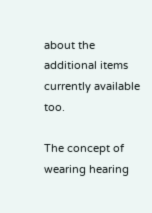about the additional items currently available too.

The concept of wearing hearing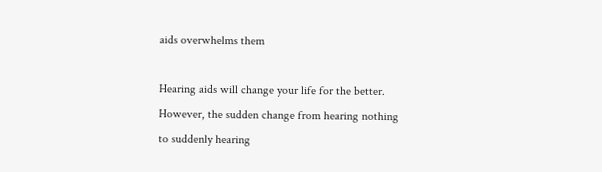aids overwhelms them

Hearing aids will change your life for the better. However, the sudden change from hearing nothing to suddenly hearing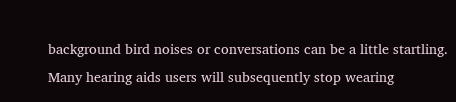background bird noises or conversations can be a little startling. Many hearing aids users will subsequently stop wearing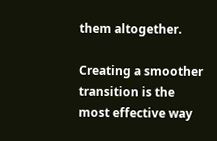them altogether.

Creating a smoother transition is the most effective way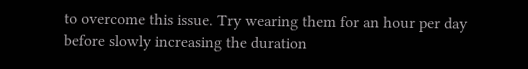to overcome this issue. Try wearing them for an hour per day before slowly increasing the duration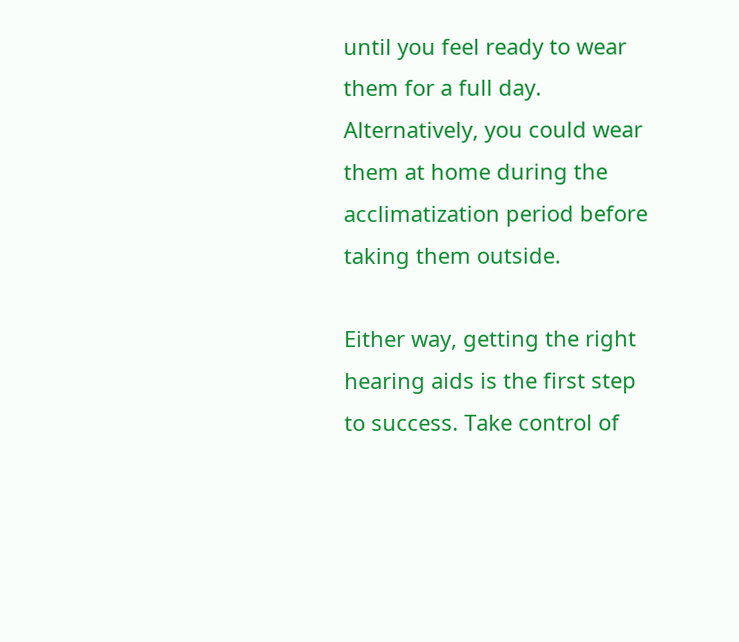until you feel ready to wear them for a full day. Alternatively, you could wear them at home during the acclimatization period before taking them outside.

Either way, getting the right hearing aids is the first step to success. Take control of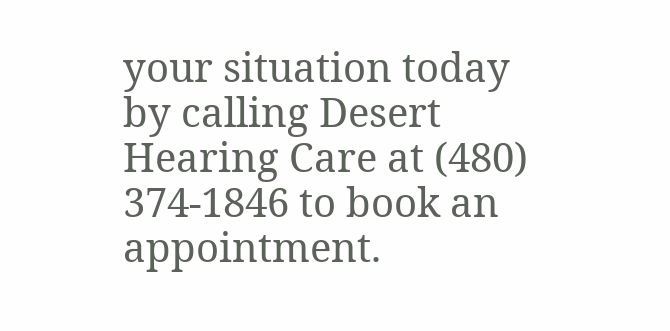your situation today by calling Desert Hearing Care at (480) 374-1846 to book an appointment.